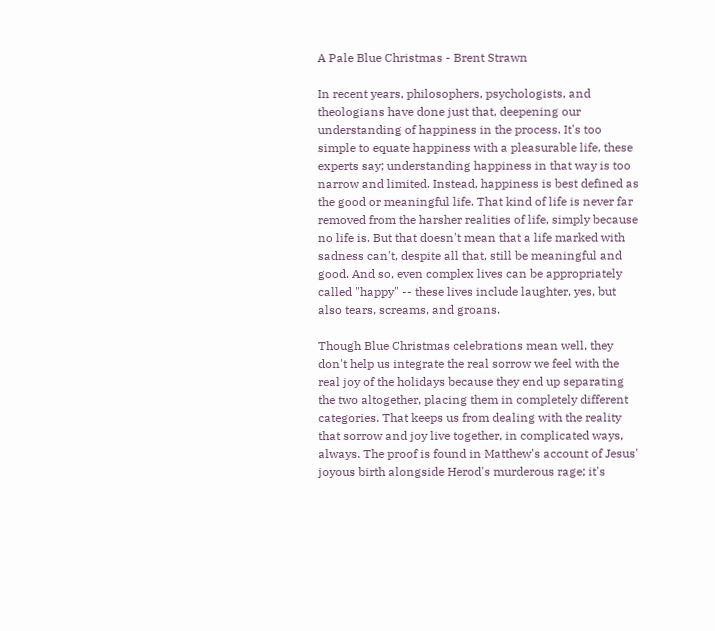A Pale Blue Christmas - Brent Strawn

In recent years, philosophers, psychologists, and theologians have done just that, deepening our understanding of happiness in the process. It's too simple to equate happiness with a pleasurable life, these experts say; understanding happiness in that way is too narrow and limited. Instead, happiness is best defined as the good or meaningful life. That kind of life is never far removed from the harsher realities of life, simply because no life is. But that doesn't mean that a life marked with sadness can't, despite all that, still be meaningful and good. And so, even complex lives can be appropriately called "happy" -- these lives include laughter, yes, but also tears, screams, and groans.

Though Blue Christmas celebrations mean well, they don't help us integrate the real sorrow we feel with the real joy of the holidays because they end up separating the two altogether, placing them in completely different categories. That keeps us from dealing with the reality that sorrow and joy live together, in complicated ways, always. The proof is found in Matthew's account of Jesus' joyous birth alongside Herod's murderous rage; it's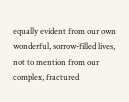equally evident from our own wonderful, sorrow-filled lives, not to mention from our complex, fractured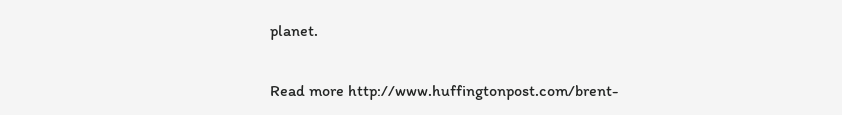planet.

Read more http://www.huffingtonpost.com/brent-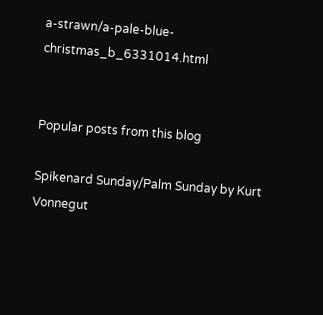a-strawn/a-pale-blue-christmas_b_6331014.html


Popular posts from this blog

Spikenard Sunday/Palm Sunday by Kurt Vonnegut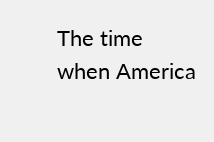The time when America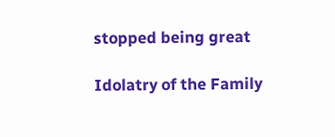stopped being great

Idolatry of the Family